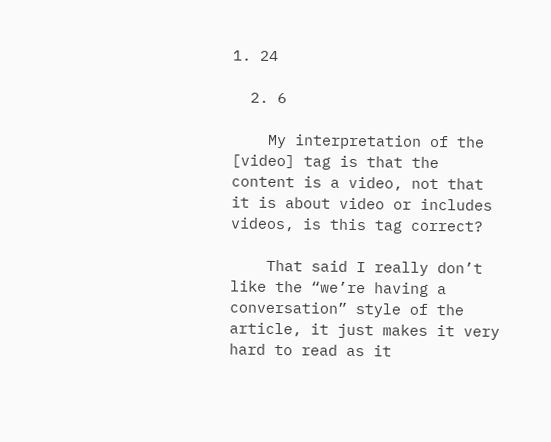1. 24

  2. 6

    My interpretation of the [video] tag is that the content is a video, not that it is about video or includes videos, is this tag correct?

    That said I really don’t like the “we’re having a conversation” style of the article, it just makes it very hard to read as it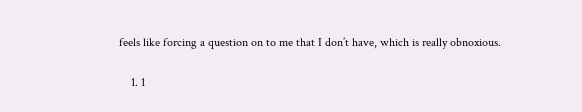feels like forcing a question on to me that I don’t have, which is really obnoxious.

    1. 1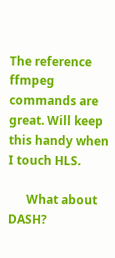The reference ffmpeg commands are great. Will keep this handy when I touch HLS.

      What about DASH?